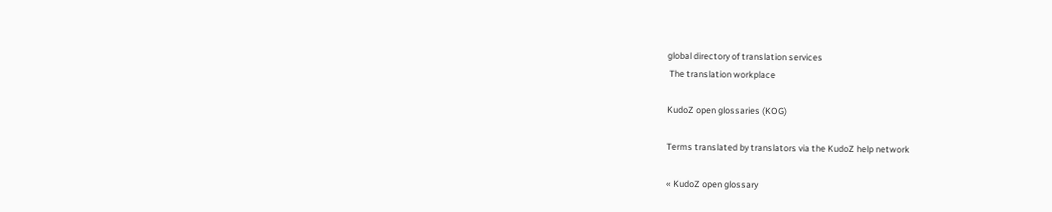global directory of translation services
 The translation workplace

KudoZ open glossaries (KOG)

Terms translated by translators via the KudoZ help network

« KudoZ open glossary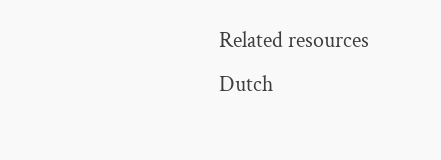Related resources
Dutch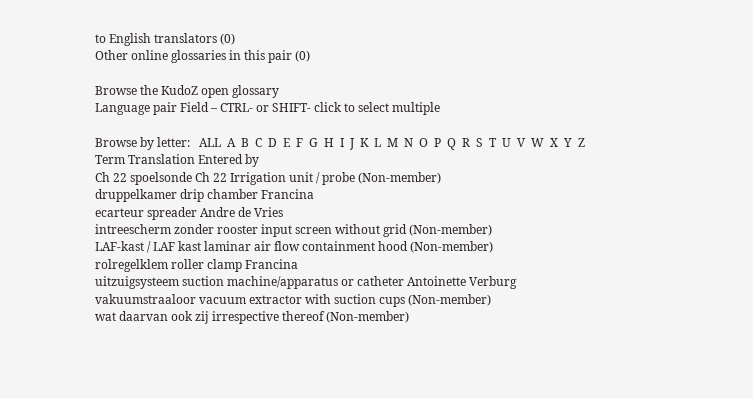to English translators (0)
Other online glossaries in this pair (0)

Browse the KudoZ open glossary
Language pair Field – CTRL- or SHIFT- click to select multiple

Browse by letter:   ALL  A  B  C  D  E  F  G  H  I  J  K  L  M  N  O  P  Q  R  S  T  U  V  W  X  Y  Z
Term Translation Entered by
Ch 22 spoelsonde Ch 22 Irrigation unit / probe (Non-member)
druppelkamer drip chamber Francina
ecarteur spreader Andre de Vries
intreescherm zonder rooster input screen without grid (Non-member)
LAF-kast / LAF kast laminar air flow containment hood (Non-member)
rolregelklem roller clamp Francina
uitzuigsysteem suction machine/apparatus or catheter Antoinette Verburg
vakuumstraaloor vacuum extractor with suction cups (Non-member)
wat daarvan ook zij irrespective thereof (Non-member)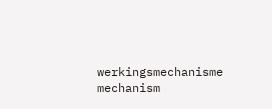werkingsmechanisme mechanism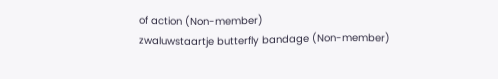of action (Non-member)
zwaluwstaartje butterfly bandage (Non-member)